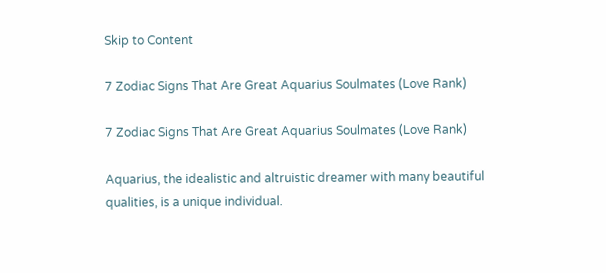Skip to Content

7 Zodiac Signs That Are Great Aquarius Soulmates (Love Rank)

7 Zodiac Signs That Are Great Aquarius Soulmates (Love Rank)

Aquarius, the idealistic and altruistic dreamer with many beautiful qualities, is a unique individual.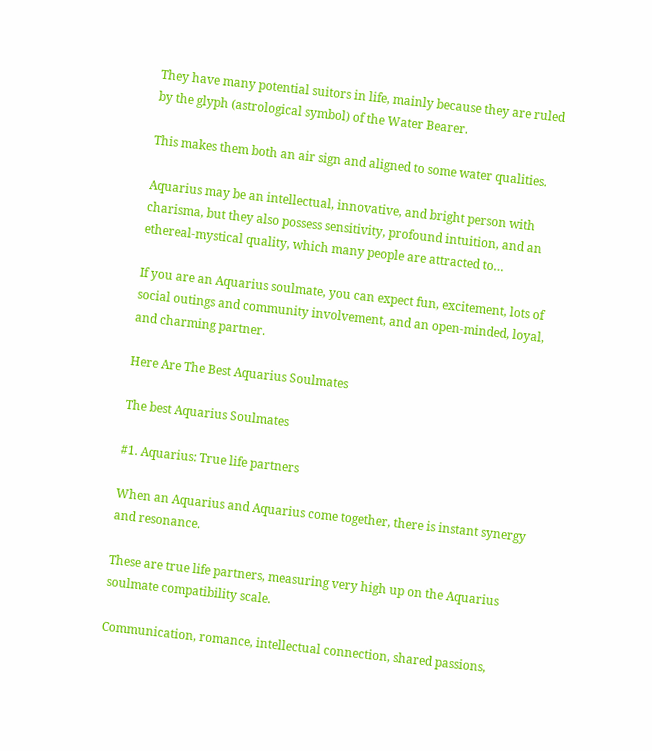They have many potential suitors in life, mainly because they are ruled by the glyph (astrological symbol) of the Water Bearer.

This makes them both an air sign and aligned to some water qualities.

Aquarius may be an intellectual, innovative, and bright person with charisma, but they also possess sensitivity, profound intuition, and an ethereal-mystical quality, which many people are attracted to…

If you are an Aquarius soulmate, you can expect fun, excitement, lots of social outings and community involvement, and an open-minded, loyal, and charming partner.

Here Are The Best Aquarius Soulmates

The best Aquarius Soulmates

#1. Aquarius: True life partners

When an Aquarius and Aquarius come together, there is instant synergy and resonance.

These are true life partners, measuring very high up on the Aquarius soulmate compatibility scale.

Communication, romance, intellectual connection, shared passions,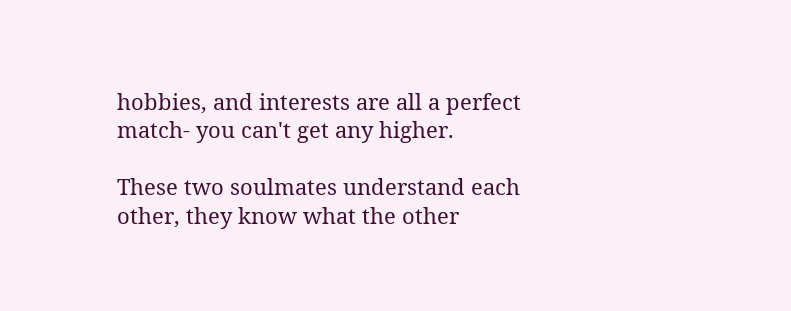hobbies, and interests are all a perfect match- you can't get any higher.

These two soulmates understand each other, they know what the other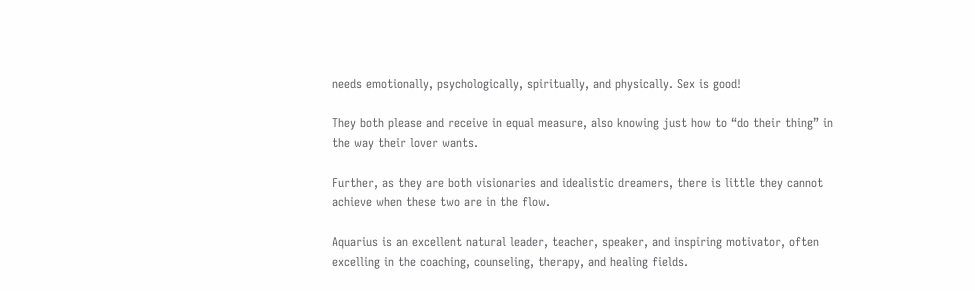needs emotionally, psychologically, spiritually, and physically. Sex is good!

They both please and receive in equal measure, also knowing just how to “do their thing” in the way their lover wants.

Further, as they are both visionaries and idealistic dreamers, there is little they cannot achieve when these two are in the flow.

Aquarius is an excellent natural leader, teacher, speaker, and inspiring motivator, often excelling in the coaching, counseling, therapy, and healing fields.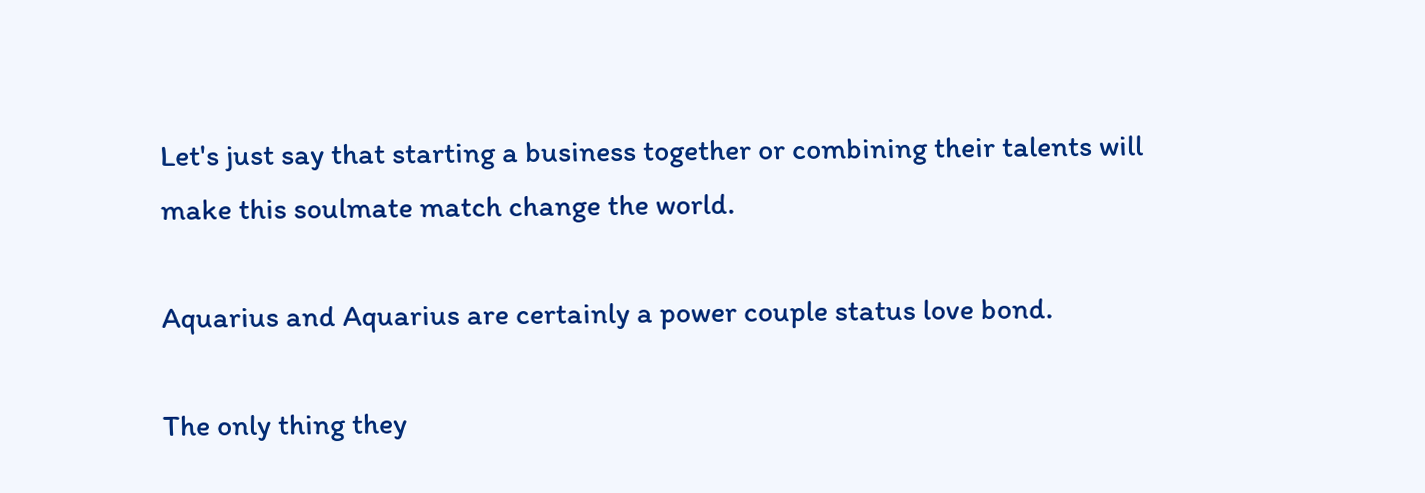Let's just say that starting a business together or combining their talents will make this soulmate match change the world.

Aquarius and Aquarius are certainly a power couple status love bond.

The only thing they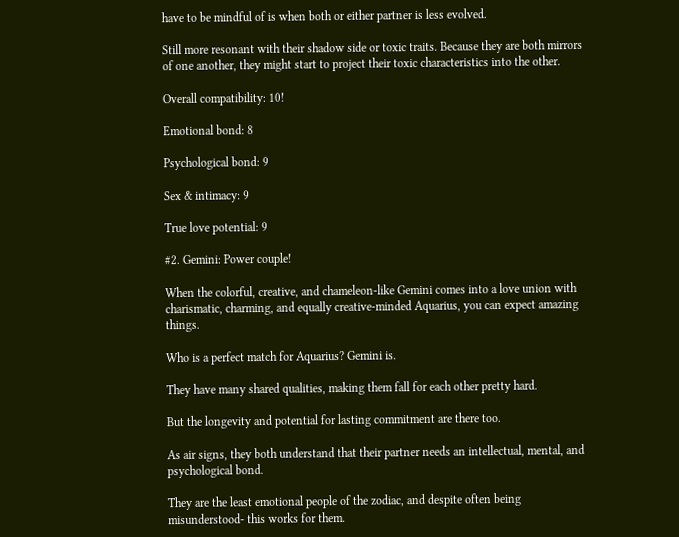have to be mindful of is when both or either partner is less evolved.

Still more resonant with their shadow side or toxic traits. Because they are both mirrors of one another, they might start to project their toxic characteristics into the other.

Overall compatibility: 10!

Emotional bond: 8

Psychological bond: 9

Sex & intimacy: 9

True love potential: 9

#2. Gemini: Power couple!

When the colorful, creative, and chameleon-like Gemini comes into a love union with charismatic, charming, and equally creative-minded Aquarius, you can expect amazing things.

Who is a perfect match for Aquarius? Gemini is.

They have many shared qualities, making them fall for each other pretty hard.

But the longevity and potential for lasting commitment are there too.

As air signs, they both understand that their partner needs an intellectual, mental, and psychological bond.

They are the least emotional people of the zodiac, and despite often being misunderstood- this works for them.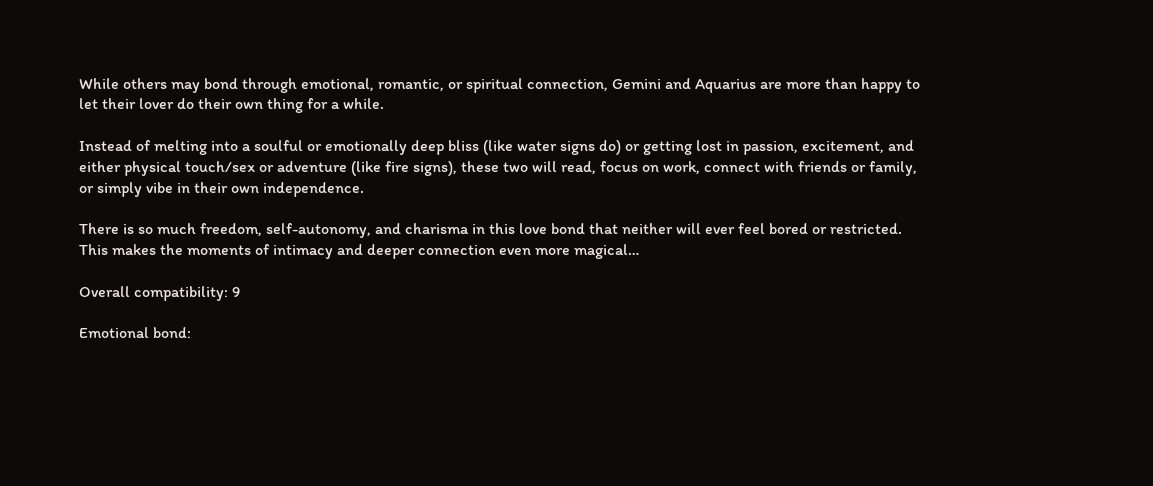While others may bond through emotional, romantic, or spiritual connection, Gemini and Aquarius are more than happy to let their lover do their own thing for a while.

Instead of melting into a soulful or emotionally deep bliss (like water signs do) or getting lost in passion, excitement, and either physical touch/sex or adventure (like fire signs), these two will read, focus on work, connect with friends or family, or simply vibe in their own independence.

There is so much freedom, self-autonomy, and charisma in this love bond that neither will ever feel bored or restricted. This makes the moments of intimacy and deeper connection even more magical…

Overall compatibility: 9

Emotional bond: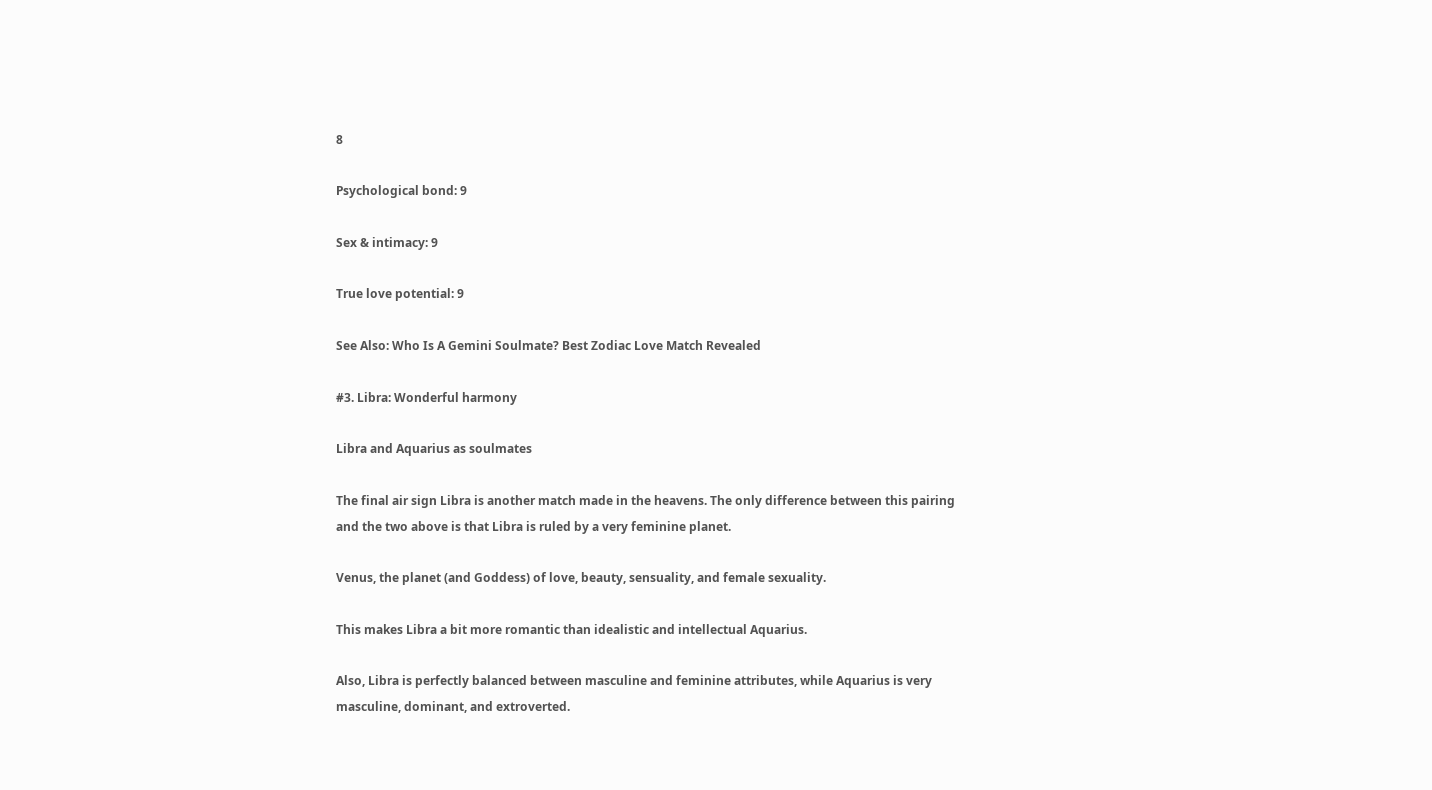8

Psychological bond: 9

Sex & intimacy: 9

True love potential: 9

See Also: Who Is A Gemini Soulmate? Best Zodiac Love Match Revealed

#3. Libra: Wonderful harmony

Libra and Aquarius as soulmates

The final air sign Libra is another match made in the heavens. The only difference between this pairing and the two above is that Libra is ruled by a very feminine planet.

Venus, the planet (and Goddess) of love, beauty, sensuality, and female sexuality.

This makes Libra a bit more romantic than idealistic and intellectual Aquarius.

Also, Libra is perfectly balanced between masculine and feminine attributes, while Aquarius is very masculine, dominant, and extroverted.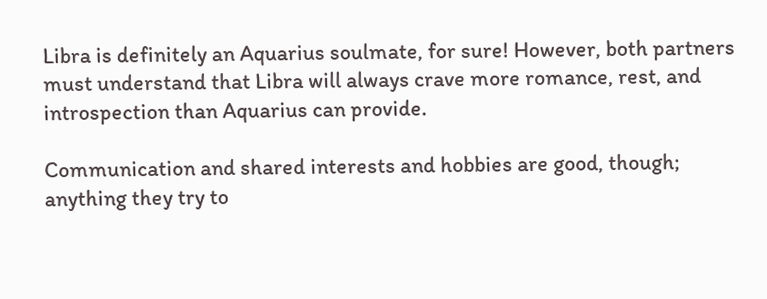Libra is definitely an Aquarius soulmate, for sure! However, both partners must understand that Libra will always crave more romance, rest, and introspection than Aquarius can provide.

Communication and shared interests and hobbies are good, though; anything they try to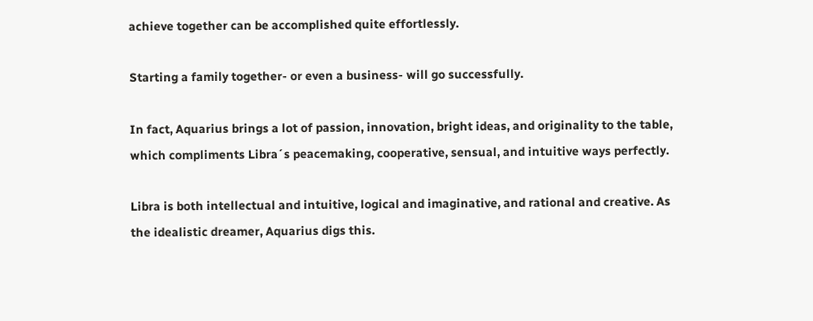achieve together can be accomplished quite effortlessly.

Starting a family together- or even a business- will go successfully.

In fact, Aquarius brings a lot of passion, innovation, bright ideas, and originality to the table, which compliments Libra´s peacemaking, cooperative, sensual, and intuitive ways perfectly.

Libra is both intellectual and intuitive, logical and imaginative, and rational and creative. As the idealistic dreamer, Aquarius digs this.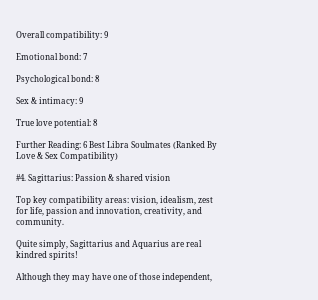Overall compatibility: 9

Emotional bond: 7

Psychological bond: 8

Sex & intimacy: 9

True love potential: 8

Further Reading: 6 Best Libra Soulmates (Ranked By Love & Sex Compatibility)

#4. Sagittarius: Passion & shared vision

Top key compatibility areas: vision, idealism, zest for life, passion and innovation, creativity, and community.

Quite simply, Sagittarius and Aquarius are real kindred spirits!

Although they may have one of those independent,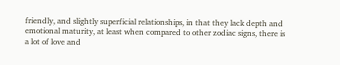friendly, and slightly superficial relationships, in that they lack depth and emotional maturity, at least when compared to other zodiac signs, there is a lot of love and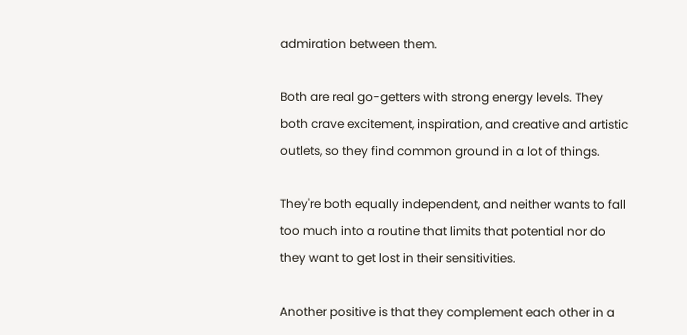admiration between them.

Both are real go-getters with strong energy levels. They both crave excitement, inspiration, and creative and artistic outlets, so they find common ground in a lot of things.

They're both equally independent, and neither wants to fall too much into a routine that limits that potential nor do they want to get lost in their sensitivities.

Another positive is that they complement each other in a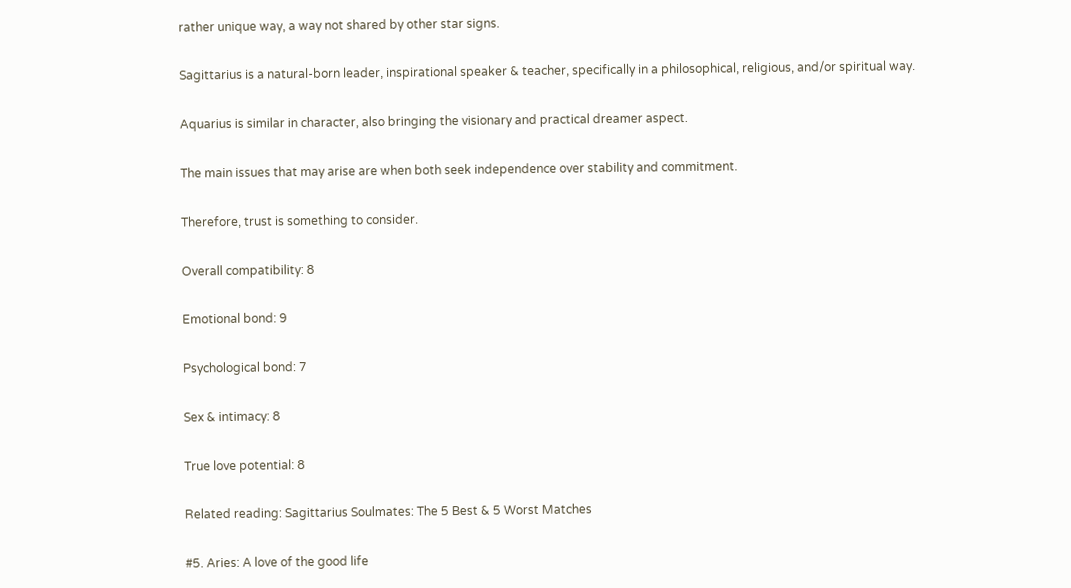rather unique way, a way not shared by other star signs.

Sagittarius is a natural-born leader, inspirational speaker & teacher, specifically in a philosophical, religious, and/or spiritual way.

Aquarius is similar in character, also bringing the visionary and practical dreamer aspect.

The main issues that may arise are when both seek independence over stability and commitment.

Therefore, trust is something to consider.

Overall compatibility: 8

Emotional bond: 9

Psychological bond: 7

Sex & intimacy: 8

True love potential: 8

Related reading: Sagittarius Soulmates: The 5 Best & 5 Worst Matches

#5. Aries: A love of the good life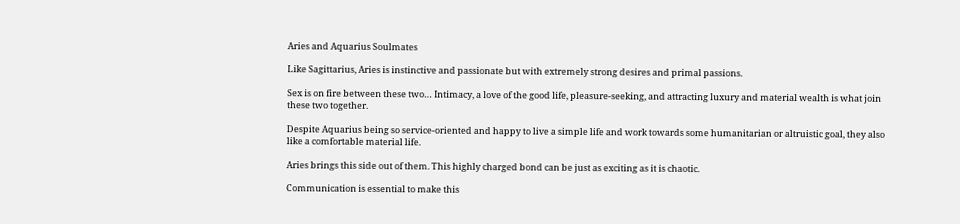Aries and Aquarius Soulmates

Like Sagittarius, Aries is instinctive and passionate but with extremely strong desires and primal passions.

Sex is on fire between these two… Intimacy, a love of the good life, pleasure-seeking, and attracting luxury and material wealth is what join these two together.

Despite Aquarius being so service-oriented and happy to live a simple life and work towards some humanitarian or altruistic goal, they also like a comfortable material life.

Aries brings this side out of them. This highly charged bond can be just as exciting as it is chaotic.

Communication is essential to make this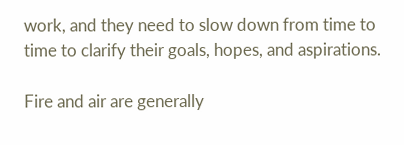work, and they need to slow down from time to time to clarify their goals, hopes, and aspirations.

Fire and air are generally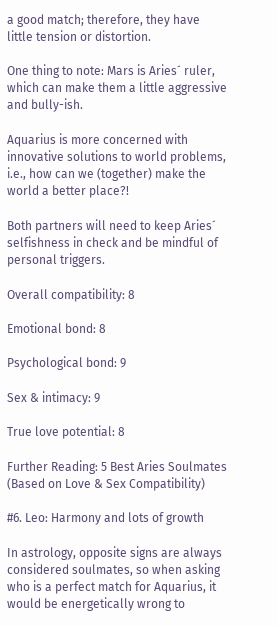a good match; therefore, they have little tension or distortion.

One thing to note: Mars is Aries´ ruler, which can make them a little aggressive and bully-ish.

Aquarius is more concerned with innovative solutions to world problems, i.e., how can we (together) make the world a better place?!

Both partners will need to keep Aries´ selfishness in check and be mindful of personal triggers.

Overall compatibility: 8

Emotional bond: 8

Psychological bond: 9

Sex & intimacy: 9

True love potential: 8

Further Reading: 5 Best Aries Soulmates (Based on Love & Sex Compatibility)

#6. Leo: Harmony and lots of growth

In astrology, opposite signs are always considered soulmates, so when asking who is a perfect match for Aquarius, it would be energetically wrong to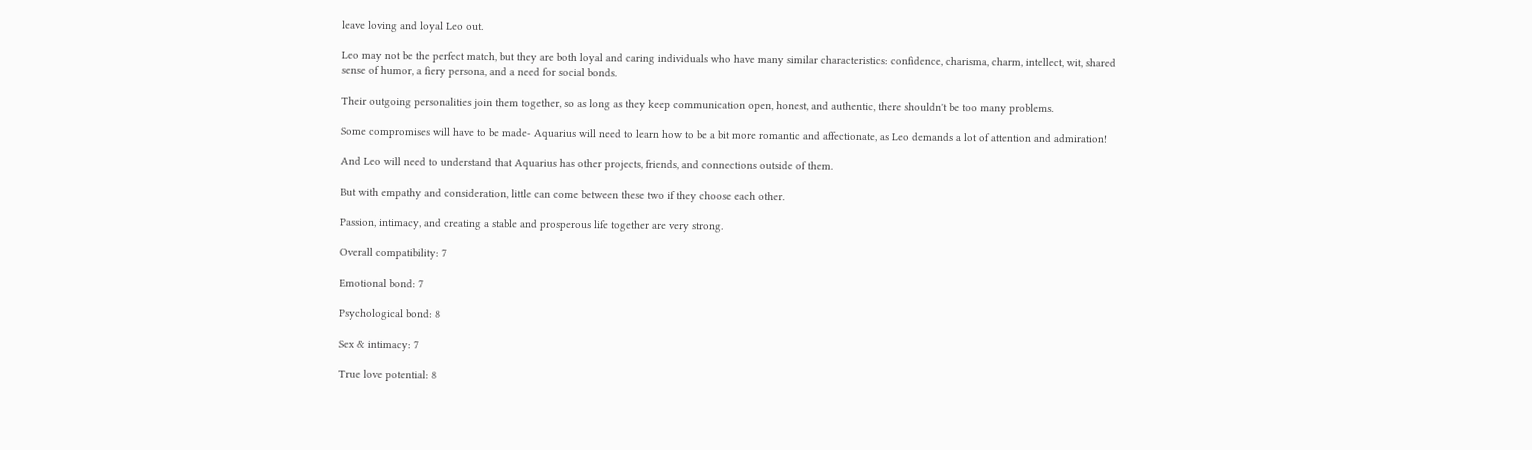leave loving and loyal Leo out.

Leo may not be the perfect match, but they are both loyal and caring individuals who have many similar characteristics: confidence, charisma, charm, intellect, wit, shared sense of humor, a fiery persona, and a need for social bonds.

Their outgoing personalities join them together, so as long as they keep communication open, honest, and authentic, there shouldn't be too many problems.

Some compromises will have to be made- Aquarius will need to learn how to be a bit more romantic and affectionate, as Leo demands a lot of attention and admiration!

And Leo will need to understand that Aquarius has other projects, friends, and connections outside of them.

But with empathy and consideration, little can come between these two if they choose each other.

Passion, intimacy, and creating a stable and prosperous life together are very strong.

Overall compatibility: 7

Emotional bond: 7

Psychological bond: 8

Sex & intimacy: 7

True love potential: 8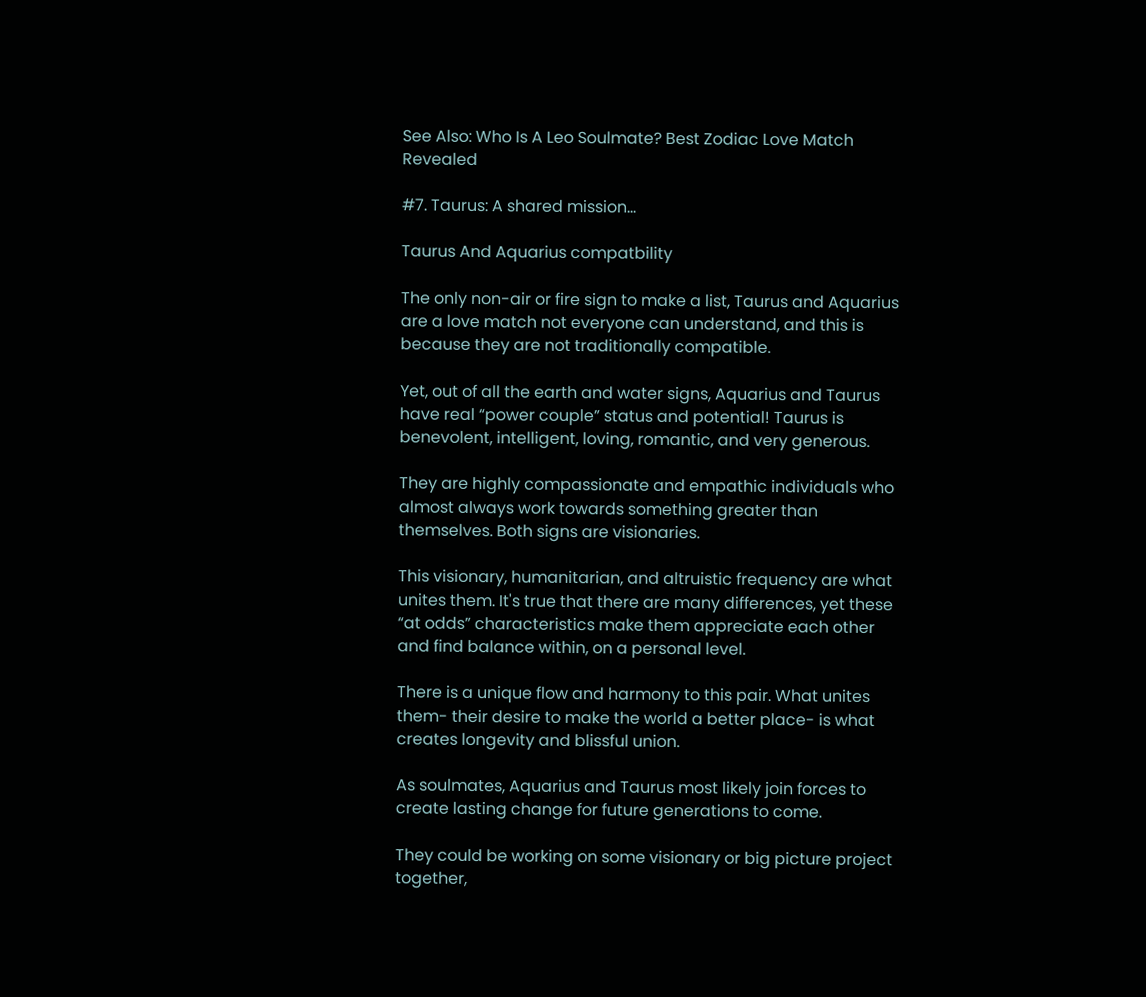See Also: Who Is A Leo Soulmate? Best Zodiac Love Match Revealed

#7. Taurus: A shared mission…

Taurus And Aquarius compatbility

The only non-air or fire sign to make a list, Taurus and Aquarius are a love match not everyone can understand, and this is because they are not traditionally compatible.

Yet, out of all the earth and water signs, Aquarius and Taurus have real “power couple” status and potential! Taurus is benevolent, intelligent, loving, romantic, and very generous.

They are highly compassionate and empathic individuals who almost always work towards something greater than themselves. Both signs are visionaries.

This visionary, humanitarian, and altruistic frequency are what unites them. It's true that there are many differences, yet these “at odds” characteristics make them appreciate each other and find balance within, on a personal level.

There is a unique flow and harmony to this pair. What unites them- their desire to make the world a better place- is what creates longevity and blissful union.

As soulmates, Aquarius and Taurus most likely join forces to create lasting change for future generations to come.

They could be working on some visionary or big picture project together,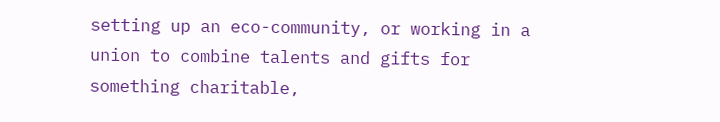setting up an eco-community, or working in a union to combine talents and gifts for something charitable,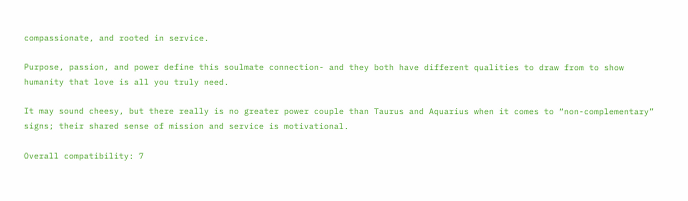compassionate, and rooted in service.

Purpose, passion, and power define this soulmate connection- and they both have different qualities to draw from to show humanity that love is all you truly need.

It may sound cheesy, but there really is no greater power couple than Taurus and Aquarius when it comes to “non-complementary” signs; their shared sense of mission and service is motivational.

Overall compatibility: 7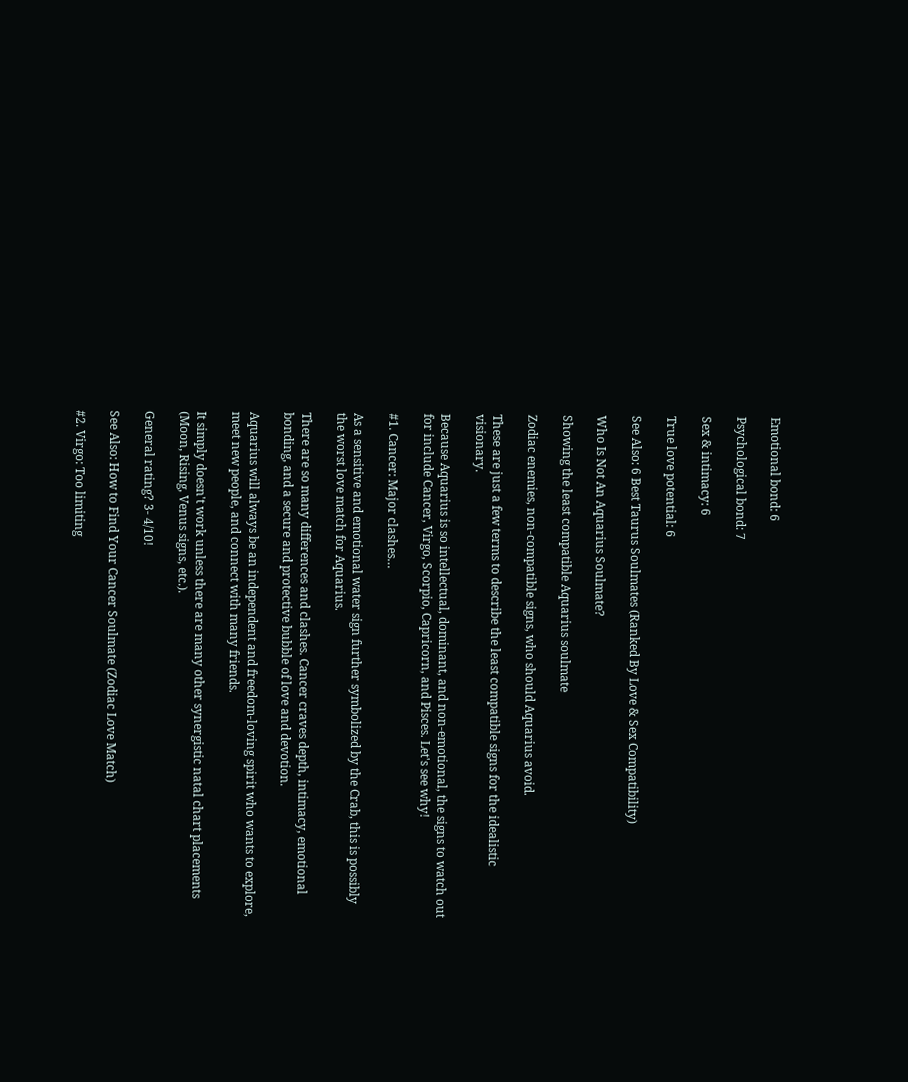Emotional bond: 6

Psychological bond: 7

Sex & intimacy: 6

True love potential: 6

See Also: 6 Best Taurus Soulmates (Ranked By Love & Sex Compatibility)

Who Is Not An Aquarius Soulmate?

Showing the least compatible Aquarius soulmate

Zodiac enemies, non-compatible signs, who should Aquarius avoid.

These are just a few terms to describe the least compatible signs for the idealistic visionary.

Because Aquarius is so intellectual, dominant, and non-emotional, the signs to watch out for include Cancer, Virgo, Scorpio, Capricorn, and Pisces. Let's see why!

#1. Cancer: Major clashes…

As a sensitive and emotional water sign further symbolized by the Crab, this is possibly the worst love match for Aquarius.

There are so many differences and clashes. Cancer craves depth, intimacy, emotional bonding, and a secure and protective bubble of love and devotion.

Aquarius will always be an independent and freedom-loving spirit who wants to explore, meet new people, and connect with many friends.

It simply doesn't work unless there are many other synergistic natal chart placements (Moon, Rising, Venus signs, etc.).

General rating? 3- 4/10!

See Also: How to Find Your Cancer Soulmate (Zodiac Love Match)

#2. Virgo: Too limiting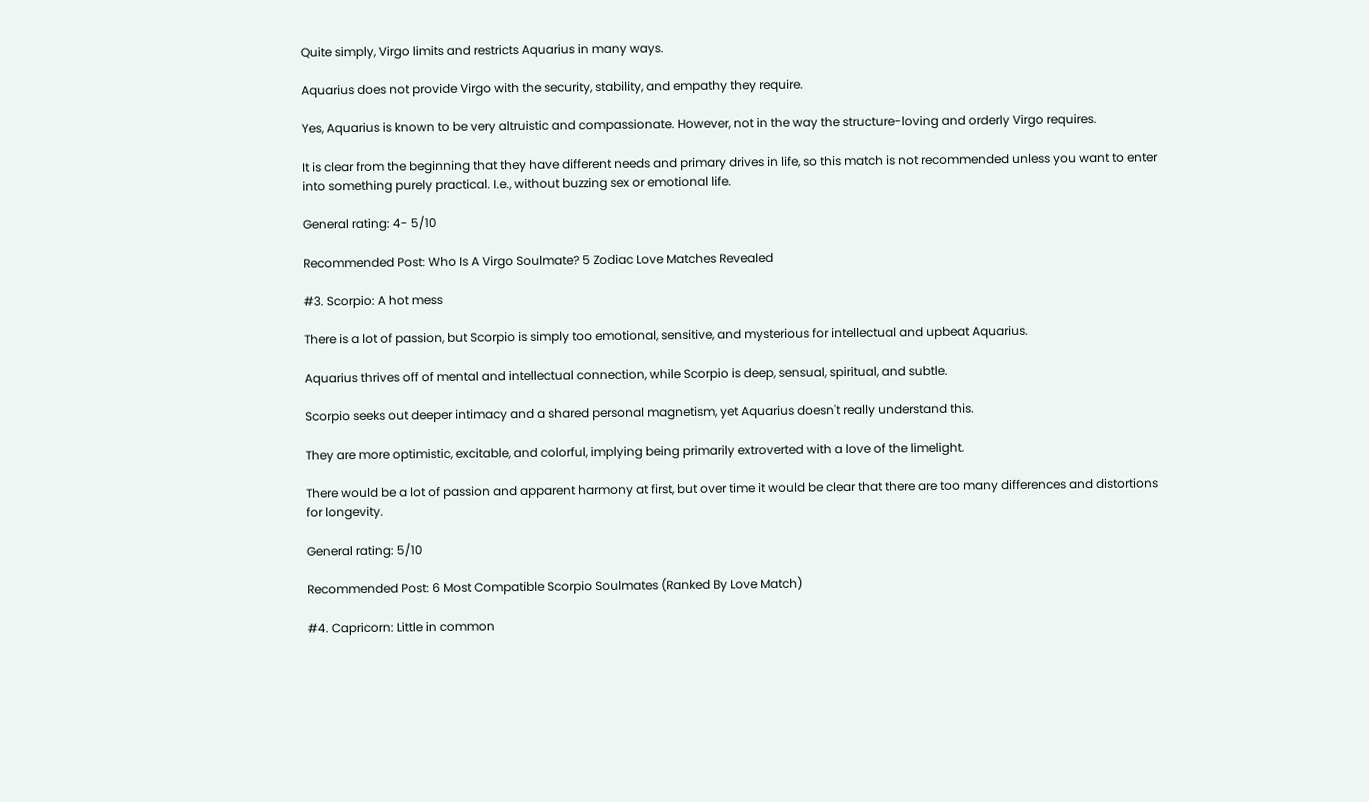Quite simply, Virgo limits and restricts Aquarius in many ways.

Aquarius does not provide Virgo with the security, stability, and empathy they require.

Yes, Aquarius is known to be very altruistic and compassionate. However, not in the way the structure-loving and orderly Virgo requires.

It is clear from the beginning that they have different needs and primary drives in life, so this match is not recommended unless you want to enter into something purely practical. I.e., without buzzing sex or emotional life.

General rating: 4- 5/10

Recommended Post: Who Is A Virgo Soulmate? 5 Zodiac Love Matches Revealed

#3. Scorpio: A hot mess

There is a lot of passion, but Scorpio is simply too emotional, sensitive, and mysterious for intellectual and upbeat Aquarius.

Aquarius thrives off of mental and intellectual connection, while Scorpio is deep, sensual, spiritual, and subtle.

Scorpio seeks out deeper intimacy and a shared personal magnetism, yet Aquarius doesn't really understand this.

They are more optimistic, excitable, and colorful, implying being primarily extroverted with a love of the limelight.

There would be a lot of passion and apparent harmony at first, but over time it would be clear that there are too many differences and distortions for longevity.

General rating: 5/10

Recommended Post: 6 Most Compatible Scorpio Soulmates (Ranked By Love Match)

#4. Capricorn: Little in common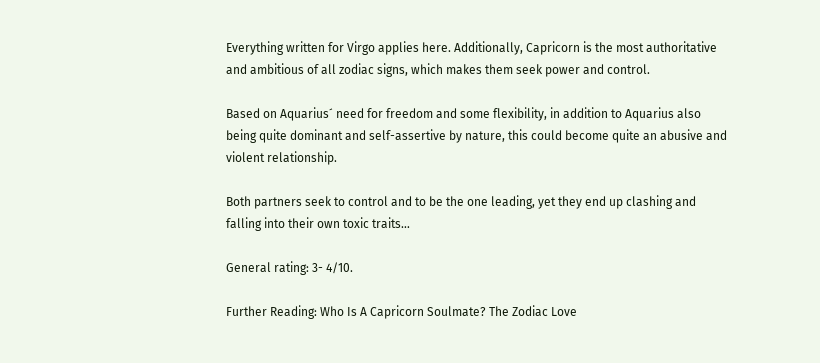Everything written for Virgo applies here. Additionally, Capricorn is the most authoritative and ambitious of all zodiac signs, which makes them seek power and control.

Based on Aquarius´ need for freedom and some flexibility, in addition to Aquarius also being quite dominant and self-assertive by nature, this could become quite an abusive and violent relationship.

Both partners seek to control and to be the one leading, yet they end up clashing and falling into their own toxic traits…

General rating: 3- 4/10.

Further Reading: Who Is A Capricorn Soulmate? The Zodiac Love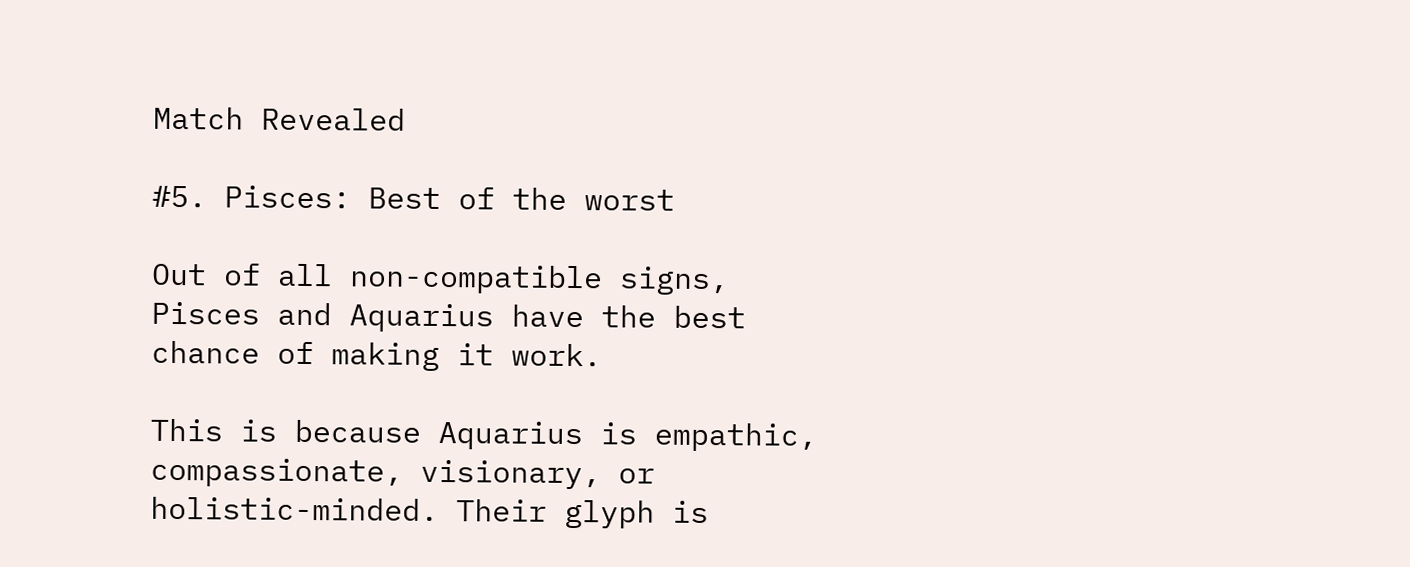Match Revealed

#5. Pisces: Best of the worst

Out of all non-compatible signs, Pisces and Aquarius have the best chance of making it work.

This is because Aquarius is empathic, compassionate, visionary, or holistic-minded. Their glyph is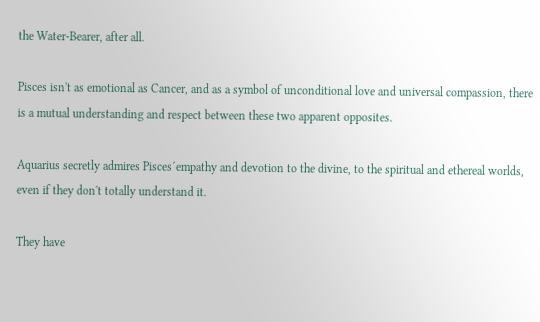the Water-Bearer, after all.

Pisces isn't as emotional as Cancer, and as a symbol of unconditional love and universal compassion, there is a mutual understanding and respect between these two apparent opposites.

Aquarius secretly admires Pisces´empathy and devotion to the divine, to the spiritual and ethereal worlds, even if they don't totally understand it.

They have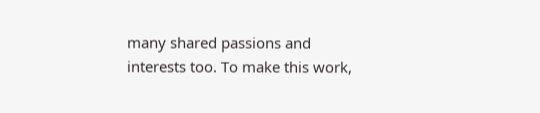many shared passions and interests too. To make this work,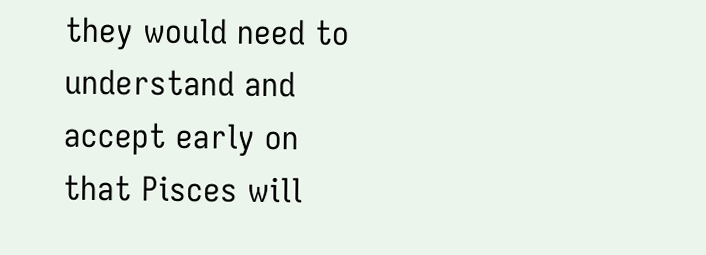they would need to understand and accept early on that Pisces will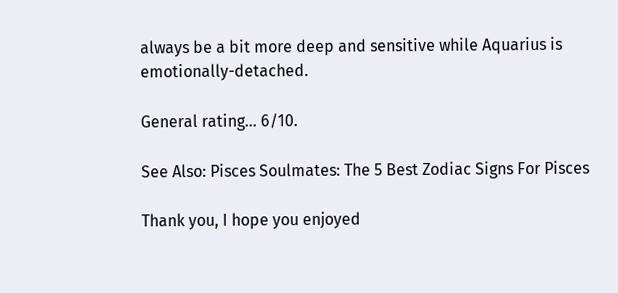always be a bit more deep and sensitive while Aquarius is emotionally-detached.

General rating… 6/10.

See Also: Pisces Soulmates: The 5 Best Zodiac Signs For Pisces

Thank you, I hope you enjoyed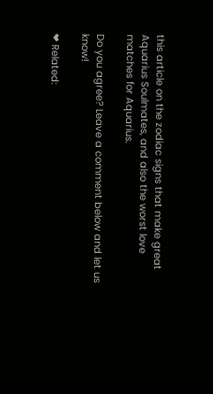this article on the zodiac signs that make great Aquarius Soulmates, and also the worst love matches for Aquarius.

Do you agree? Leave a comment below and let us know!

❤ Related: